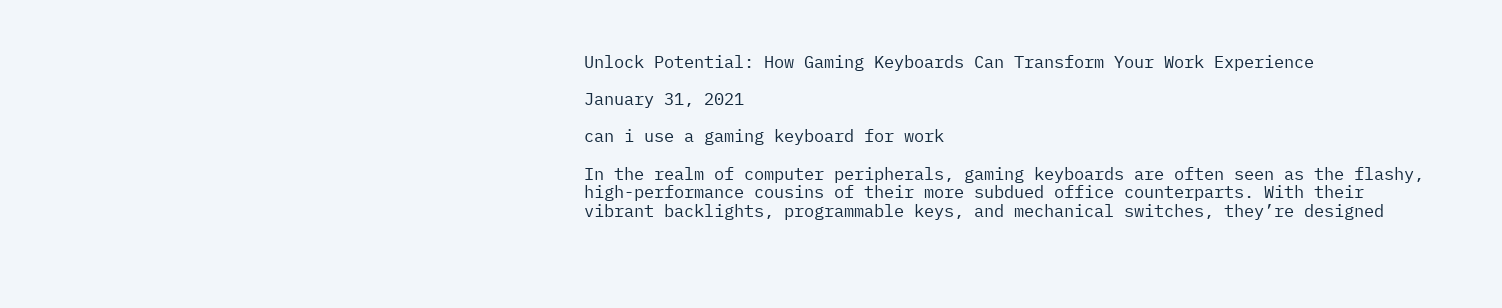Unlock Potential: How Gaming Keyboards Can Transform Your Work Experience

January 31, 2021

can i use a gaming keyboard for work

In the realm of computer peripherals, gaming keyboards are often seen as the flashy, high-performance cousins of their more subdued office counterparts. With their vibrant backlights, programmable keys, and mechanical switches, they’re designed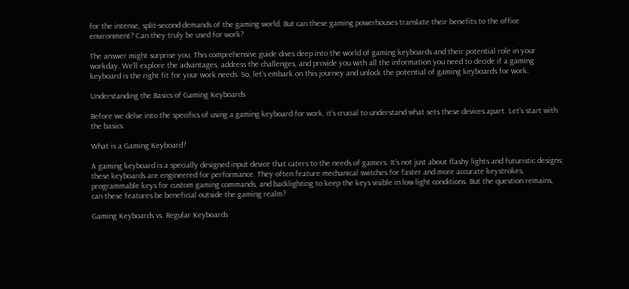for the intense, split-second demands of the gaming world. But can these gaming powerhouses translate their benefits to the office environment? Can they truly be used for work?

The answer might surprise you. This comprehensive guide dives deep into the world of gaming keyboards and their potential role in your workday. We’ll explore the advantages, address the challenges, and provide you with all the information you need to decide if a gaming keyboard is the right fit for your work needs. So, let’s embark on this journey and unlock the potential of gaming keyboards for work.

Understanding the Basics of Gaming Keyboards

Before we delve into the specifics of using a gaming keyboard for work, it’s crucial to understand what sets these devices apart. Let’s start with the basics.

What is a Gaming Keyboard?

A gaming keyboard is a specially designed input device that caters to the needs of gamers. It’s not just about flashy lights and futuristic designs; these keyboards are engineered for performance. They often feature mechanical switches for faster and more accurate keystrokes, programmable keys for custom gaming commands, and backlighting to keep the keys visible in low light conditions. But the question remains, can these features be beneficial outside the gaming realm?

Gaming Keyboards vs. Regular Keyboards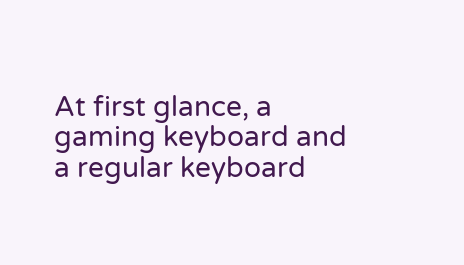At first glance, a gaming keyboard and a regular keyboard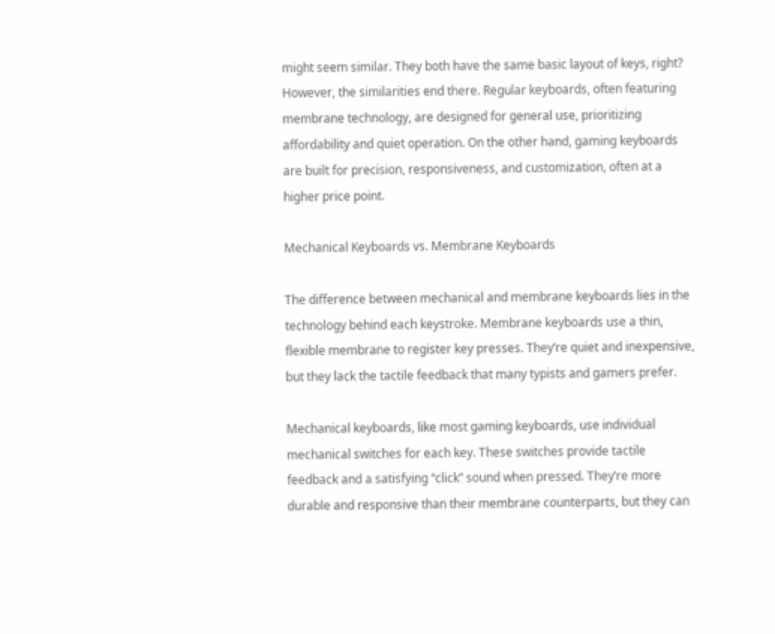might seem similar. They both have the same basic layout of keys, right? However, the similarities end there. Regular keyboards, often featuring membrane technology, are designed for general use, prioritizing affordability and quiet operation. On the other hand, gaming keyboards are built for precision, responsiveness, and customization, often at a higher price point.

Mechanical Keyboards vs. Membrane Keyboards

The difference between mechanical and membrane keyboards lies in the technology behind each keystroke. Membrane keyboards use a thin, flexible membrane to register key presses. They’re quiet and inexpensive, but they lack the tactile feedback that many typists and gamers prefer.

Mechanical keyboards, like most gaming keyboards, use individual mechanical switches for each key. These switches provide tactile feedback and a satisfying “click” sound when pressed. They’re more durable and responsive than their membrane counterparts, but they can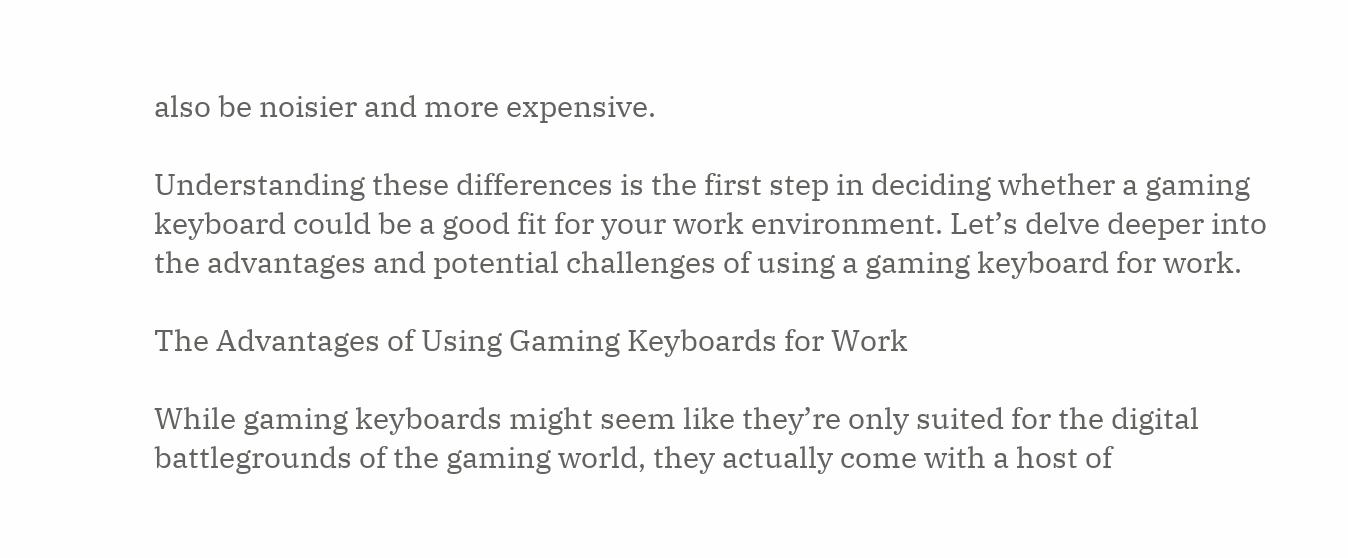also be noisier and more expensive.

Understanding these differences is the first step in deciding whether a gaming keyboard could be a good fit for your work environment. Let’s delve deeper into the advantages and potential challenges of using a gaming keyboard for work.

The Advantages of Using Gaming Keyboards for Work

While gaming keyboards might seem like they’re only suited for the digital battlegrounds of the gaming world, they actually come with a host of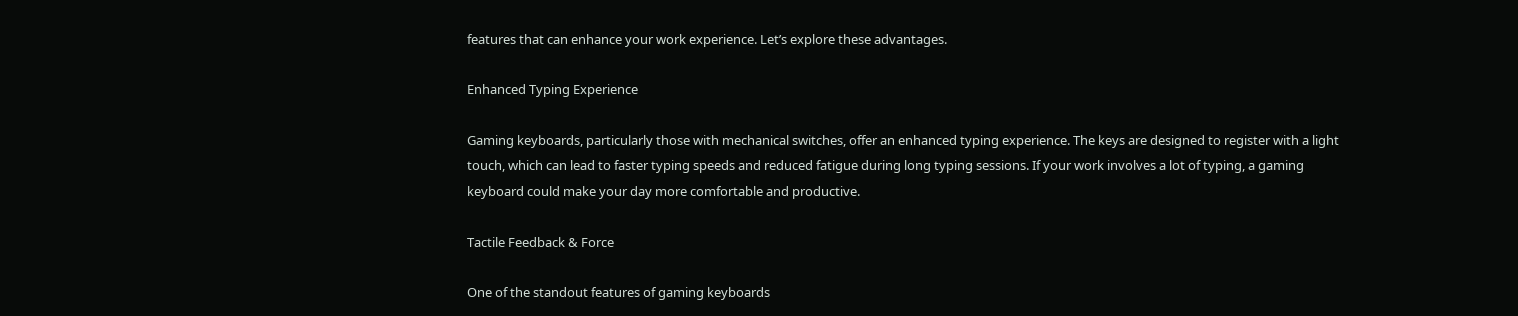features that can enhance your work experience. Let’s explore these advantages.

Enhanced Typing Experience

Gaming keyboards, particularly those with mechanical switches, offer an enhanced typing experience. The keys are designed to register with a light touch, which can lead to faster typing speeds and reduced fatigue during long typing sessions. If your work involves a lot of typing, a gaming keyboard could make your day more comfortable and productive.

Tactile Feedback & Force

One of the standout features of gaming keyboards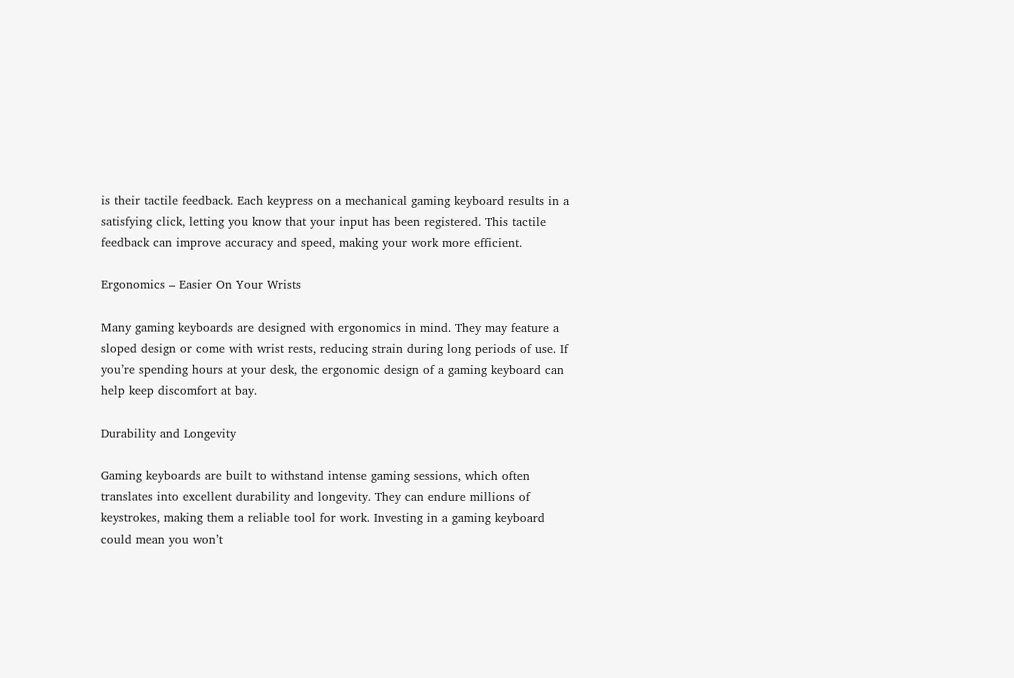is their tactile feedback. Each keypress on a mechanical gaming keyboard results in a satisfying click, letting you know that your input has been registered. This tactile feedback can improve accuracy and speed, making your work more efficient.

Ergonomics – Easier On Your Wrists

Many gaming keyboards are designed with ergonomics in mind. They may feature a sloped design or come with wrist rests, reducing strain during long periods of use. If you’re spending hours at your desk, the ergonomic design of a gaming keyboard can help keep discomfort at bay.

Durability and Longevity

Gaming keyboards are built to withstand intense gaming sessions, which often translates into excellent durability and longevity. They can endure millions of keystrokes, making them a reliable tool for work. Investing in a gaming keyboard could mean you won’t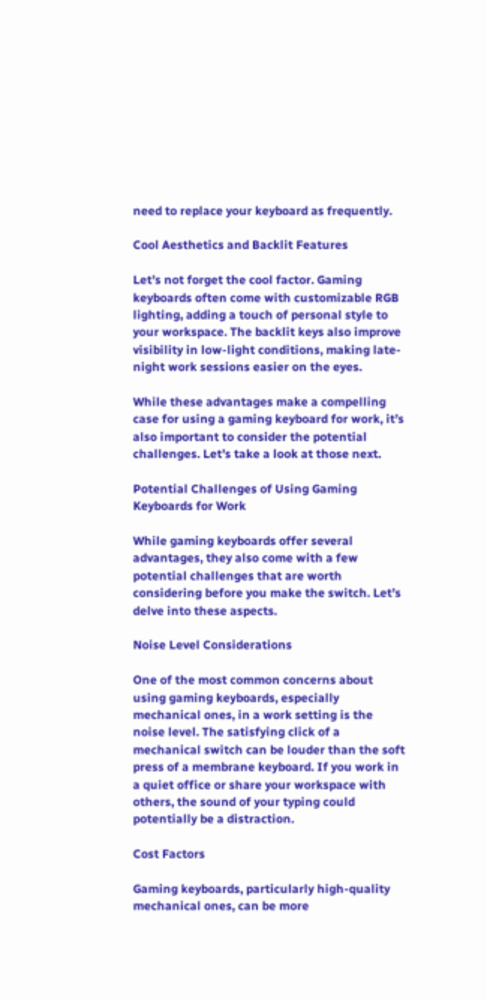need to replace your keyboard as frequently.

Cool Aesthetics and Backlit Features

Let’s not forget the cool factor. Gaming keyboards often come with customizable RGB lighting, adding a touch of personal style to your workspace. The backlit keys also improve visibility in low-light conditions, making late-night work sessions easier on the eyes.

While these advantages make a compelling case for using a gaming keyboard for work, it’s also important to consider the potential challenges. Let’s take a look at those next.

Potential Challenges of Using Gaming Keyboards for Work

While gaming keyboards offer several advantages, they also come with a few potential challenges that are worth considering before you make the switch. Let’s delve into these aspects.

Noise Level Considerations

One of the most common concerns about using gaming keyboards, especially mechanical ones, in a work setting is the noise level. The satisfying click of a mechanical switch can be louder than the soft press of a membrane keyboard. If you work in a quiet office or share your workspace with others, the sound of your typing could potentially be a distraction.

Cost Factors

Gaming keyboards, particularly high-quality mechanical ones, can be more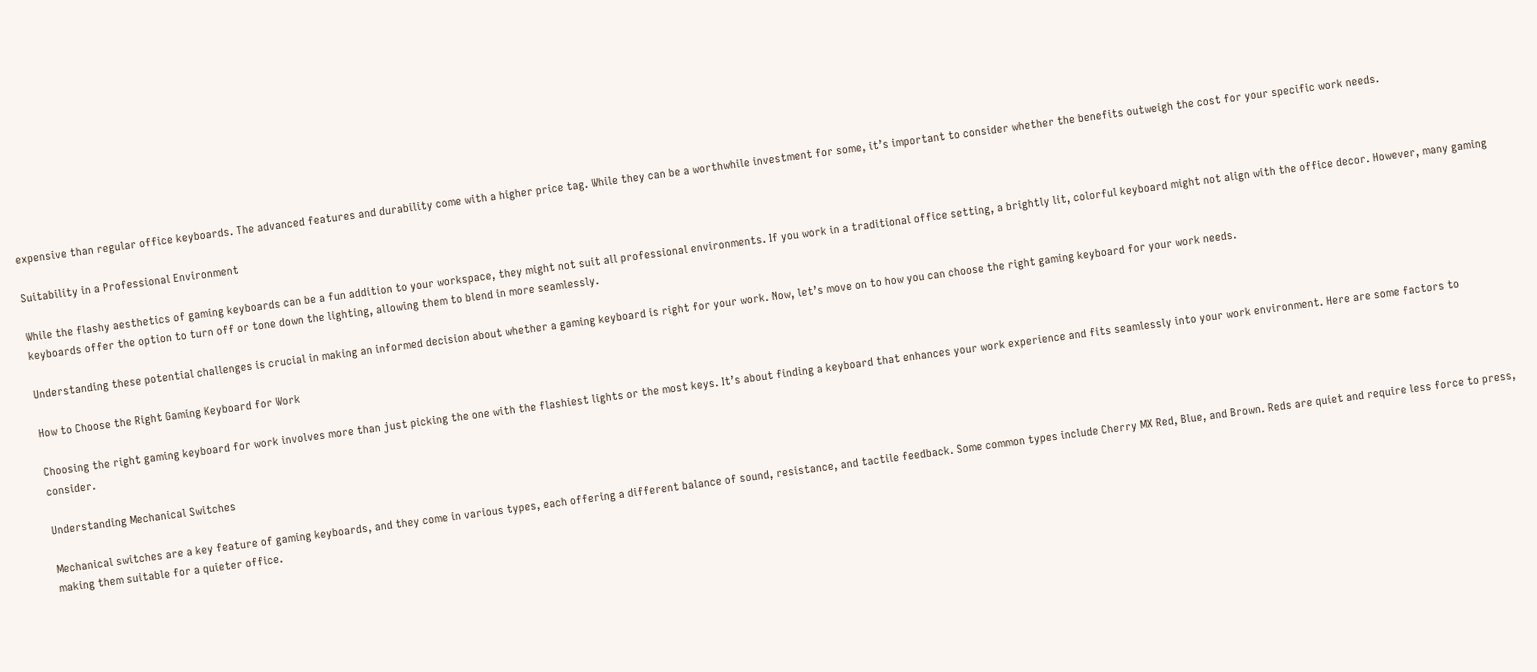expensive than regular office keyboards. The advanced features and durability come with a higher price tag. While they can be a worthwhile investment for some, it’s important to consider whether the benefits outweigh the cost for your specific work needs.

Suitability in a Professional Environment

While the flashy aesthetics of gaming keyboards can be a fun addition to your workspace, they might not suit all professional environments. If you work in a traditional office setting, a brightly lit, colorful keyboard might not align with the office decor. However, many gaming keyboards offer the option to turn off or tone down the lighting, allowing them to blend in more seamlessly.

Understanding these potential challenges is crucial in making an informed decision about whether a gaming keyboard is right for your work. Now, let’s move on to how you can choose the right gaming keyboard for your work needs.

How to Choose the Right Gaming Keyboard for Work

Choosing the right gaming keyboard for work involves more than just picking the one with the flashiest lights or the most keys. It’s about finding a keyboard that enhances your work experience and fits seamlessly into your work environment. Here are some factors to consider.

Understanding Mechanical Switches

Mechanical switches are a key feature of gaming keyboards, and they come in various types, each offering a different balance of sound, resistance, and tactile feedback. Some common types include Cherry MX Red, Blue, and Brown. Reds are quiet and require less force to press, making them suitable for a quieter office.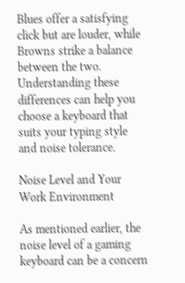Blues offer a satisfying click but are louder, while Browns strike a balance between the two. Understanding these differences can help you choose a keyboard that suits your typing style and noise tolerance.

Noise Level and Your Work Environment

As mentioned earlier, the noise level of a gaming keyboard can be a concern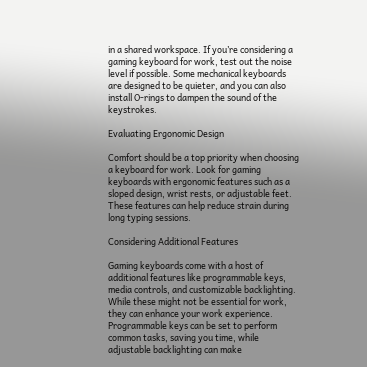in a shared workspace. If you’re considering a gaming keyboard for work, test out the noise level if possible. Some mechanical keyboards are designed to be quieter, and you can also install O-rings to dampen the sound of the keystrokes.

Evaluating Ergonomic Design

Comfort should be a top priority when choosing a keyboard for work. Look for gaming keyboards with ergonomic features such as a sloped design, wrist rests, or adjustable feet. These features can help reduce strain during long typing sessions.

Considering Additional Features

Gaming keyboards come with a host of additional features like programmable keys, media controls, and customizable backlighting. While these might not be essential for work, they can enhance your work experience. Programmable keys can be set to perform common tasks, saving you time, while adjustable backlighting can make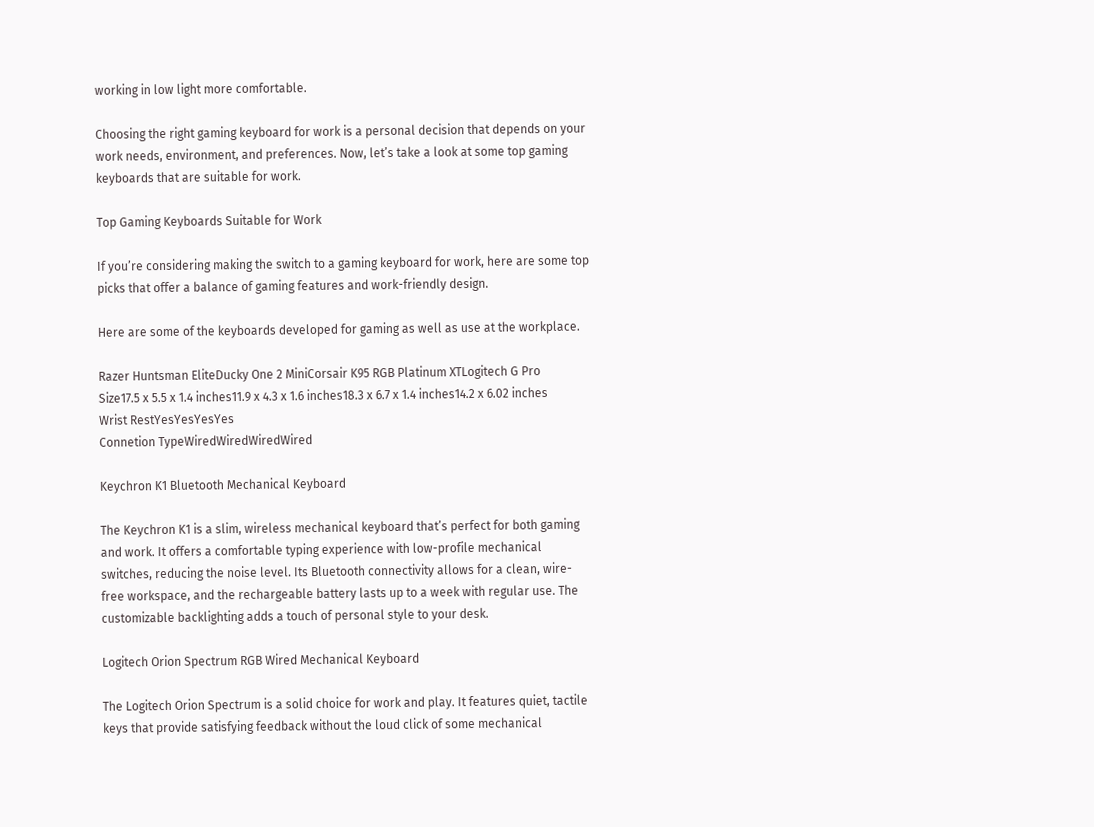working in low light more comfortable.

Choosing the right gaming keyboard for work is a personal decision that depends on your work needs, environment, and preferences. Now, let’s take a look at some top gaming keyboards that are suitable for work.

Top Gaming Keyboards Suitable for Work

If you’re considering making the switch to a gaming keyboard for work, here are some top picks that offer a balance of gaming features and work-friendly design.

Here are some of the keyboards developed for gaming as well as use at the workplace.

Razer Huntsman EliteDucky One 2 MiniCorsair K95 RGB Platinum XTLogitech G Pro
Size17.5 x 5.5 x 1.4 inches11.9 x 4.3 x 1.6 inches18.3 x 6.7 x 1.4 inches14.2 x 6.02 inches
Wrist RestYesYesYesYes
Connetion TypeWiredWiredWiredWired

Keychron K1 Bluetooth Mechanical Keyboard

The Keychron K1 is a slim, wireless mechanical keyboard that’s perfect for both gaming and work. It offers a comfortable typing experience with low-profile mechanical switches, reducing the noise level. Its Bluetooth connectivity allows for a clean, wire-free workspace, and the rechargeable battery lasts up to a week with regular use. The customizable backlighting adds a touch of personal style to your desk.

Logitech Orion Spectrum RGB Wired Mechanical Keyboard

The Logitech Orion Spectrum is a solid choice for work and play. It features quiet, tactile keys that provide satisfying feedback without the loud click of some mechanical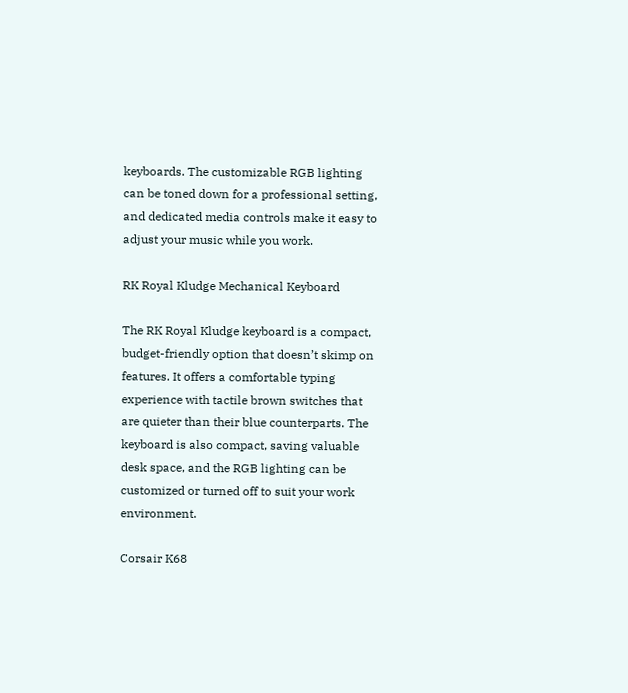keyboards. The customizable RGB lighting can be toned down for a professional setting, and dedicated media controls make it easy to adjust your music while you work.

RK Royal Kludge Mechanical Keyboard

The RK Royal Kludge keyboard is a compact, budget-friendly option that doesn’t skimp on features. It offers a comfortable typing experience with tactile brown switches that are quieter than their blue counterparts. The keyboard is also compact, saving valuable desk space, and the RGB lighting can be customized or turned off to suit your work environment.

Corsair K68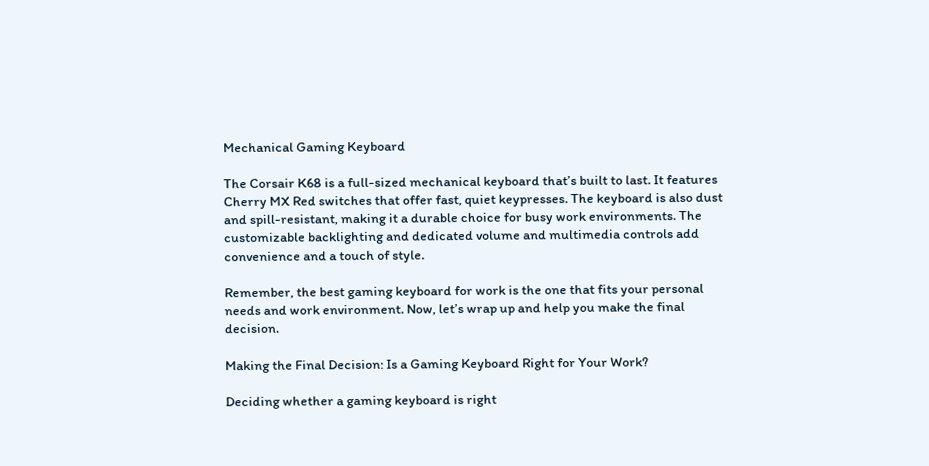Mechanical Gaming Keyboard

The Corsair K68 is a full-sized mechanical keyboard that’s built to last. It features Cherry MX Red switches that offer fast, quiet keypresses. The keyboard is also dust and spill-resistant, making it a durable choice for busy work environments. The customizable backlighting and dedicated volume and multimedia controls add convenience and a touch of style.

Remember, the best gaming keyboard for work is the one that fits your personal needs and work environment. Now, let’s wrap up and help you make the final decision.

Making the Final Decision: Is a Gaming Keyboard Right for Your Work?

Deciding whether a gaming keyboard is right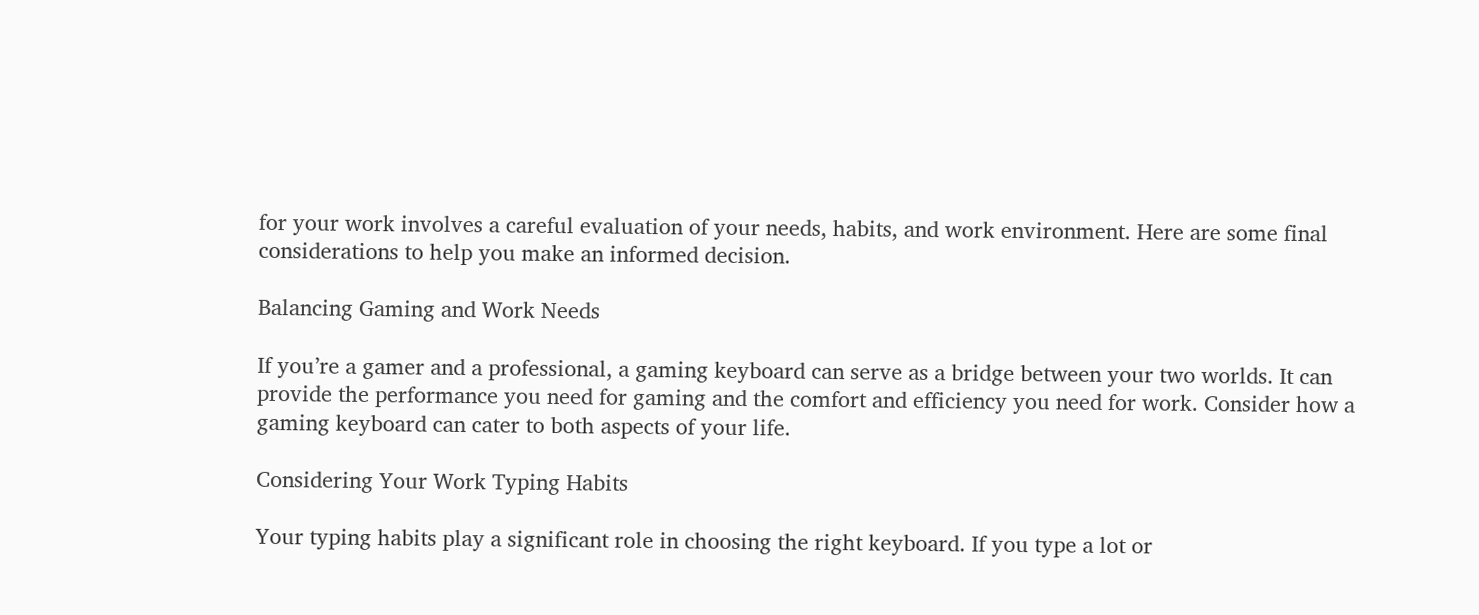for your work involves a careful evaluation of your needs, habits, and work environment. Here are some final considerations to help you make an informed decision.

Balancing Gaming and Work Needs

If you’re a gamer and a professional, a gaming keyboard can serve as a bridge between your two worlds. It can provide the performance you need for gaming and the comfort and efficiency you need for work. Consider how a gaming keyboard can cater to both aspects of your life.

Considering Your Work Typing Habits

Your typing habits play a significant role in choosing the right keyboard. If you type a lot or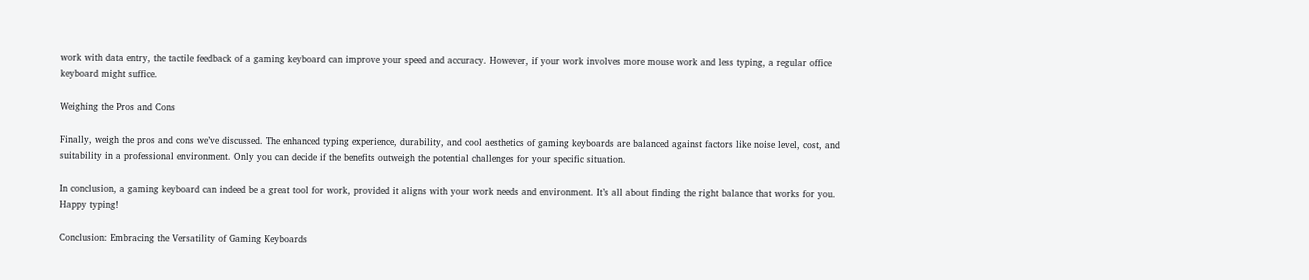work with data entry, the tactile feedback of a gaming keyboard can improve your speed and accuracy. However, if your work involves more mouse work and less typing, a regular office keyboard might suffice.

Weighing the Pros and Cons

Finally, weigh the pros and cons we’ve discussed. The enhanced typing experience, durability, and cool aesthetics of gaming keyboards are balanced against factors like noise level, cost, and suitability in a professional environment. Only you can decide if the benefits outweigh the potential challenges for your specific situation.

In conclusion, a gaming keyboard can indeed be a great tool for work, provided it aligns with your work needs and environment. It’s all about finding the right balance that works for you. Happy typing!

Conclusion: Embracing the Versatility of Gaming Keyboards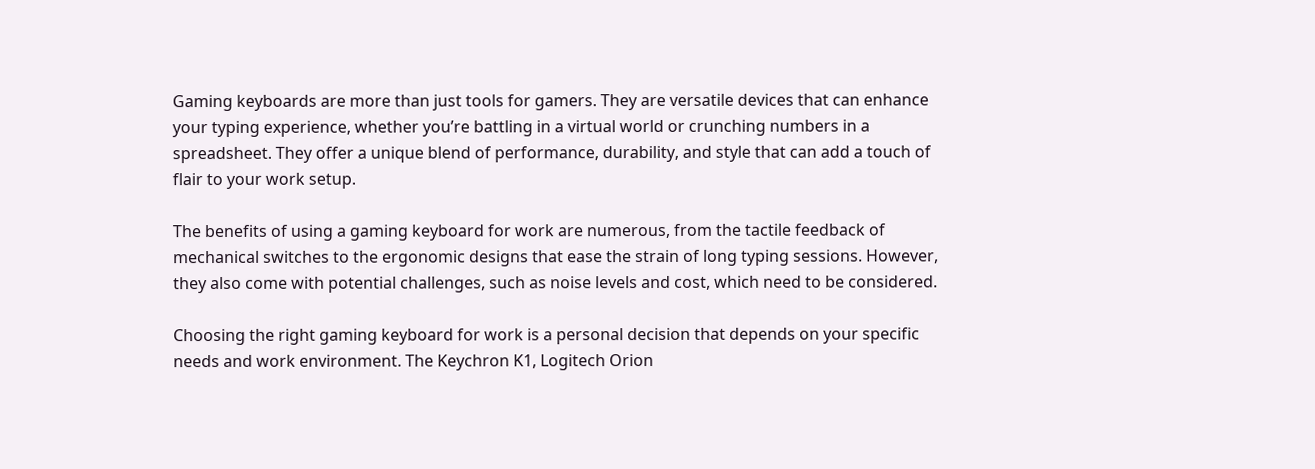Gaming keyboards are more than just tools for gamers. They are versatile devices that can enhance your typing experience, whether you’re battling in a virtual world or crunching numbers in a spreadsheet. They offer a unique blend of performance, durability, and style that can add a touch of flair to your work setup.

The benefits of using a gaming keyboard for work are numerous, from the tactile feedback of mechanical switches to the ergonomic designs that ease the strain of long typing sessions. However, they also come with potential challenges, such as noise levels and cost, which need to be considered.

Choosing the right gaming keyboard for work is a personal decision that depends on your specific needs and work environment. The Keychron K1, Logitech Orion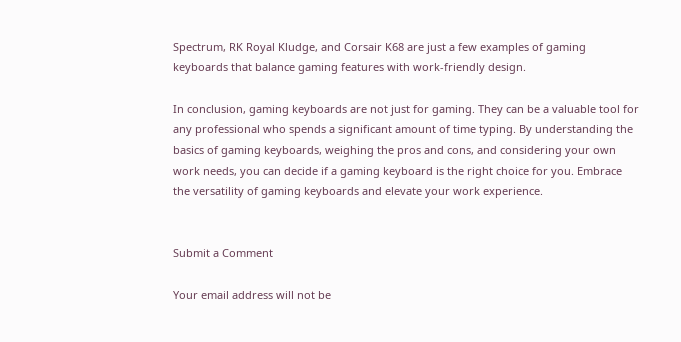Spectrum, RK Royal Kludge, and Corsair K68 are just a few examples of gaming keyboards that balance gaming features with work-friendly design.

In conclusion, gaming keyboards are not just for gaming. They can be a valuable tool for any professional who spends a significant amount of time typing. By understanding the basics of gaming keyboards, weighing the pros and cons, and considering your own work needs, you can decide if a gaming keyboard is the right choice for you. Embrace the versatility of gaming keyboards and elevate your work experience.


Submit a Comment

Your email address will not be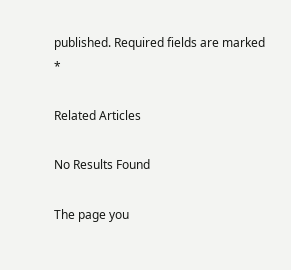published. Required fields are marked *

Related Articles

No Results Found

The page you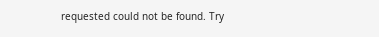requested could not be found. Try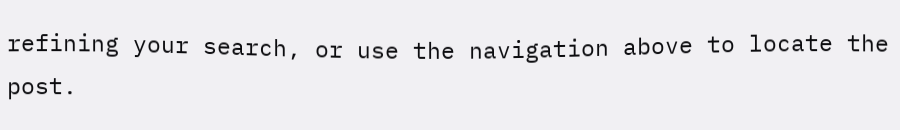refining your search, or use the navigation above to locate the post.